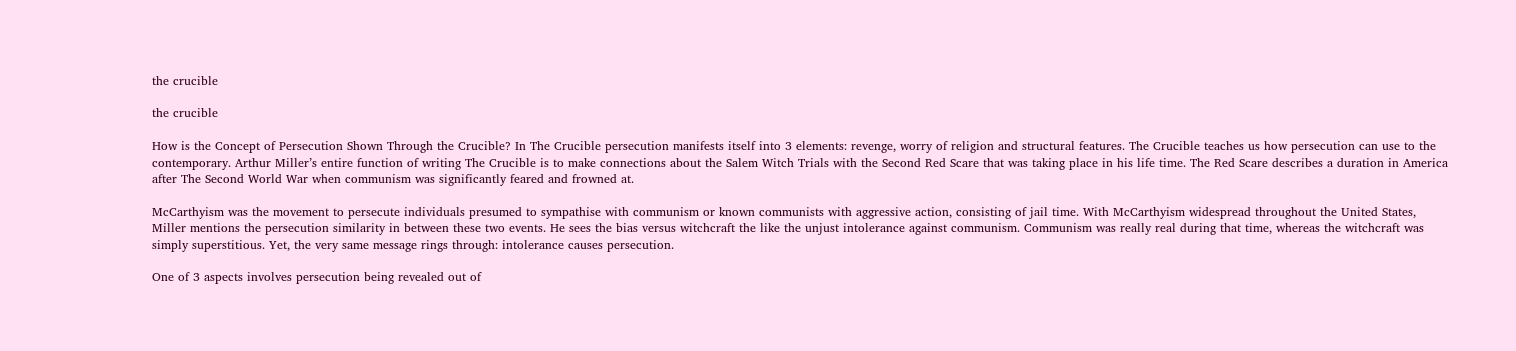the crucible

the crucible

How is the Concept of Persecution Shown Through the Crucible? In The Crucible persecution manifests itself into 3 elements: revenge, worry of religion and structural features. The Crucible teaches us how persecution can use to the contemporary. Arthur Miller’s entire function of writing The Crucible is to make connections about the Salem Witch Trials with the Second Red Scare that was taking place in his life time. The Red Scare describes a duration in America after The Second World War when communism was significantly feared and frowned at.

McCarthyism was the movement to persecute individuals presumed to sympathise with communism or known communists with aggressive action, consisting of jail time. With McCarthyism widespread throughout the United States, Miller mentions the persecution similarity in between these two events. He sees the bias versus witchcraft the like the unjust intolerance against communism. Communism was really real during that time, whereas the witchcraft was simply superstitious. Yet, the very same message rings through: intolerance causes persecution.

One of 3 aspects involves persecution being revealed out of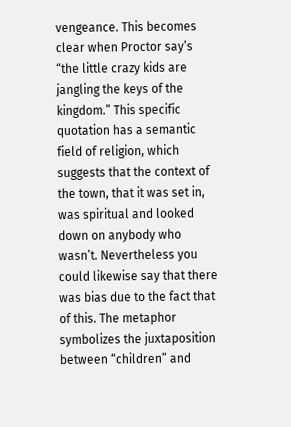vengeance. This becomes clear when Proctor say’s “the little crazy kids are jangling the keys of the kingdom.” This specific quotation has a semantic field of religion, which suggests that the context of the town, that it was set in, was spiritual and looked down on anybody who wasn’t. Nevertheless you could likewise say that there was bias due to the fact that of this. The metaphor symbolizes the juxtaposition between “children” and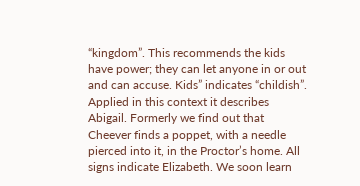“kingdom”. This recommends the kids have power; they can let anyone in or out and can accuse. Kids” indicates “childish”. Applied in this context it describes Abigail. Formerly we find out that Cheever finds a poppet, with a needle pierced into it, in the Proctor’s home. All signs indicate Elizabeth. We soon learn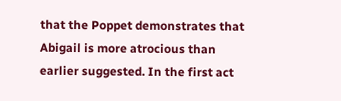that the Poppet demonstrates that Abigail is more atrocious than earlier suggested. In the first act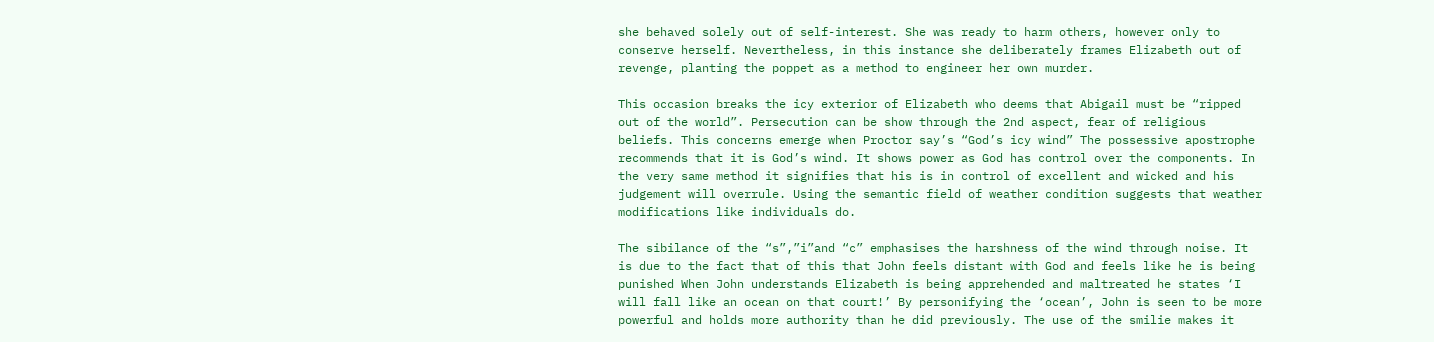she behaved solely out of self-interest. She was ready to harm others, however only to conserve herself. Nevertheless, in this instance she deliberately frames Elizabeth out of revenge, planting the poppet as a method to engineer her own murder.

This occasion breaks the icy exterior of Elizabeth who deems that Abigail must be “ripped out of the world”. Persecution can be show through the 2nd aspect, fear of religious beliefs. This concerns emerge when Proctor say’s “God’s icy wind” The possessive apostrophe recommends that it is God’s wind. It shows power as God has control over the components. In the very same method it signifies that his is in control of excellent and wicked and his judgement will overrule. Using the semantic field of weather condition suggests that weather modifications like individuals do.

The sibilance of the “s”,”i”and “c” emphasises the harshness of the wind through noise. It is due to the fact that of this that John feels distant with God and feels like he is being punished When John understands Elizabeth is being apprehended and maltreated he states ‘I will fall like an ocean on that court!’ By personifying the ‘ocean’, John is seen to be more powerful and holds more authority than he did previously. The use of the smilie makes it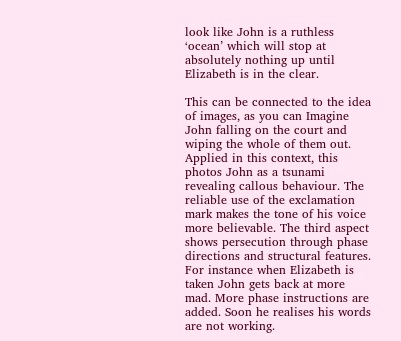look like John is a ruthless ‘ocean’ which will stop at absolutely nothing up until Elizabeth is in the clear.

This can be connected to the idea of images, as you can Imagine John falling on the court and wiping the whole of them out. Applied in this context, this photos John as a tsunami revealing callous behaviour. The reliable use of the exclamation mark makes the tone of his voice more believable. The third aspect shows persecution through phase directions and structural features. For instance when Elizabeth is taken John gets back at more mad. More phase instructions are added. Soon he realises his words are not working.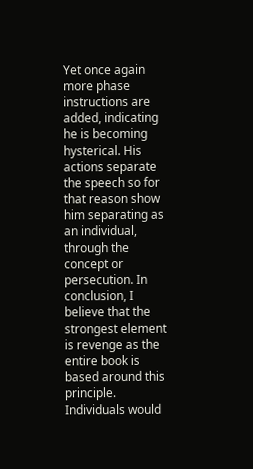Yet once again more phase instructions are added, indicating he is becoming hysterical. His actions separate the speech so for that reason show him separating as an individual, through the concept or persecution. In conclusion, I believe that the strongest element is revenge as the entire book is based around this principle. Individuals would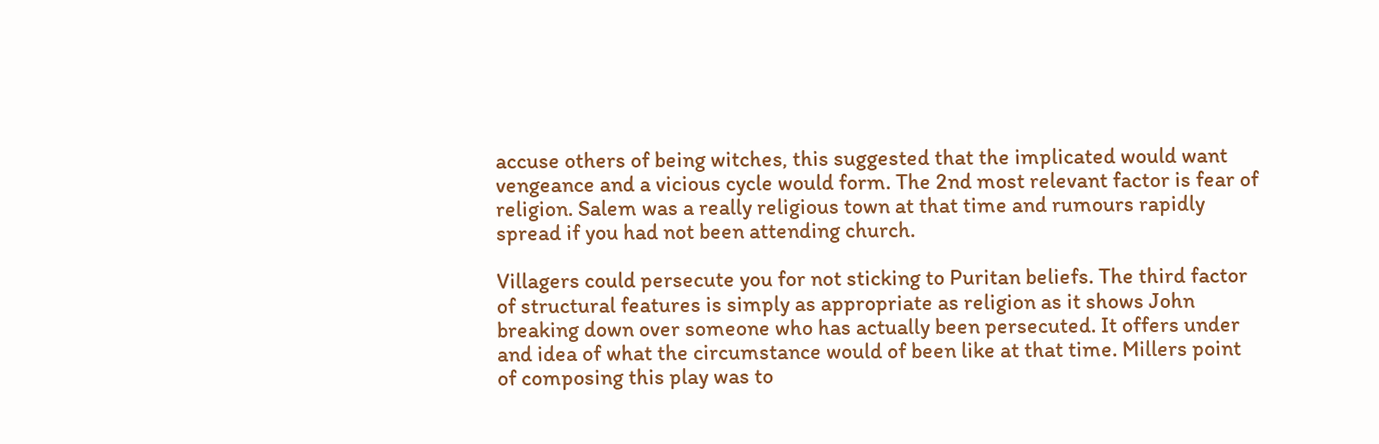accuse others of being witches, this suggested that the implicated would want vengeance and a vicious cycle would form. The 2nd most relevant factor is fear of religion. Salem was a really religious town at that time and rumours rapidly spread if you had not been attending church.

Villagers could persecute you for not sticking to Puritan beliefs. The third factor of structural features is simply as appropriate as religion as it shows John breaking down over someone who has actually been persecuted. It offers under and idea of what the circumstance would of been like at that time. Millers point of composing this play was to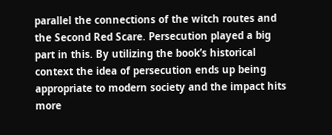parallel the connections of the witch routes and the Second Red Scare. Persecution played a big part in this. By utilizing the book’s historical context the idea of persecution ends up being appropriate to modern society and the impact hits more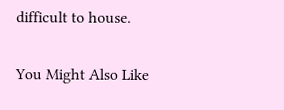difficult to house.

You Might Also Like